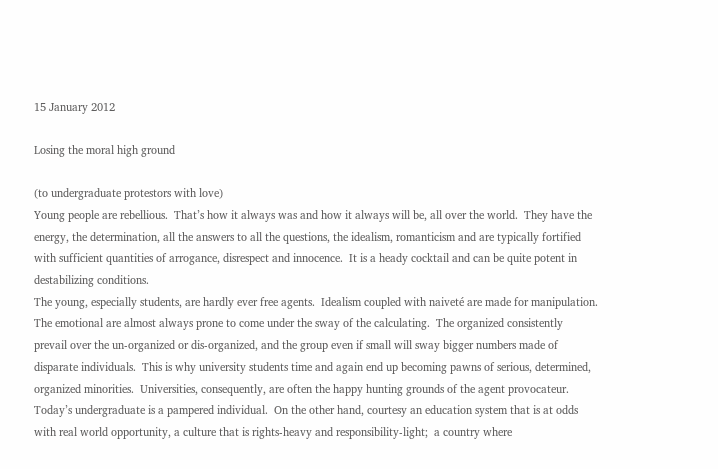15 January 2012

Losing the moral high ground

(to undergraduate protestors with love)
Young people are rebellious.  That’s how it always was and how it always will be, all over the world.  They have the energy, the determination, all the answers to all the questions, the idealism, romanticism and are typically fortified with sufficient quantities of arrogance, disrespect and innocence.  It is a heady cocktail and can be quite potent in destabilizing conditions.
The young, especially students, are hardly ever free agents.  Idealism coupled with naiveté are made for manipulation.  The emotional are almost always prone to come under the sway of the calculating.  The organized consistently prevail over the un-organized or dis-organized, and the group even if small will sway bigger numbers made of disparate individuals.  This is why university students time and again end up becoming pawns of serious, determined, organized minorities.  Universities, consequently, are often the happy hunting grounds of the agent provocateur.
Today’s undergraduate is a pampered individual.  On the other hand, courtesy an education system that is at odds with real world opportunity, a culture that is rights-heavy and responsibility-light;  a country where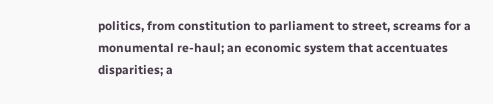politics, from constitution to parliament to street, screams for a monumental re-haul; an economic system that accentuates disparities; a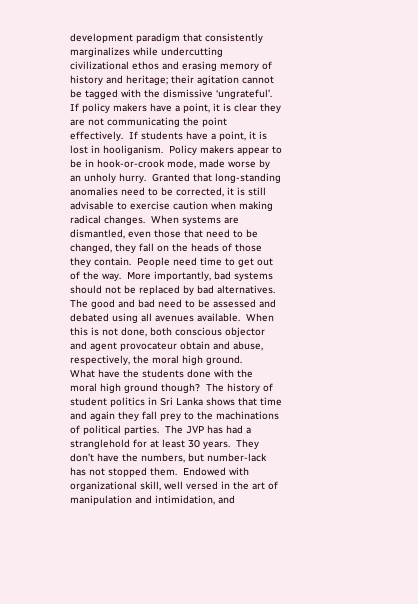development paradigm that consistently marginalizes while undercutting civilizational ethos and erasing memory of history and heritage; their agitation cannot be tagged with the dismissive ‘ungrateful’.
If policy makers have a point, it is clear they are not communicating the point effectively.  If students have a point, it is lost in hooliganism.  Policy makers appear to be in hook-or-crook mode, made worse by an unholy hurry.  Granted that long-standing anomalies need to be corrected, it is still advisable to exercise caution when making radical changes.  When systems are dismantled, even those that need to be changed, they fall on the heads of those they contain.  People need time to get out of the way.  More importantly, bad systems should not be replaced by bad alternatives.  The good and bad need to be assessed and debated using all avenues available.  When this is not done, both conscious objector and agent provocateur obtain and abuse, respectively, the moral high ground.
What have the students done with the moral high ground though?  The history of student politics in Sri Lanka shows that time and again they fall prey to the machinations of political parties.  The JVP has had a stranglehold for at least 30 years.  They don’t have the numbers, but number-lack has not stopped them.  Endowed with organizational skill, well versed in the art of manipulation and intimidation, and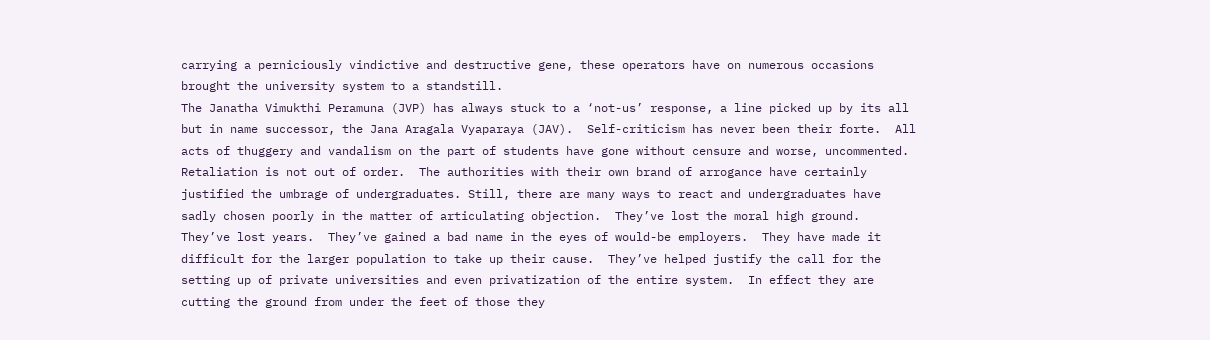carrying a perniciously vindictive and destructive gene, these operators have on numerous occasions brought the university system to a standstill.
The Janatha Vimukthi Peramuna (JVP) has always stuck to a ‘not-us’ response, a line picked up by its all but in name successor, the Jana Aragala Vyaparaya (JAV).  Self-criticism has never been their forte.  All acts of thuggery and vandalism on the part of students have gone without censure and worse, uncommented.   Retaliation is not out of order.  The authorities with their own brand of arrogance have certainly justified the umbrage of undergraduates. Still, there are many ways to react and undergraduates have sadly chosen poorly in the matter of articulating objection.  They’ve lost the moral high ground.
They’ve lost years.  They’ve gained a bad name in the eyes of would-be employers.  They have made it difficult for the larger population to take up their cause.  They’ve helped justify the call for the setting up of private universities and even privatization of the entire system.  In effect they are cutting the ground from under the feet of those they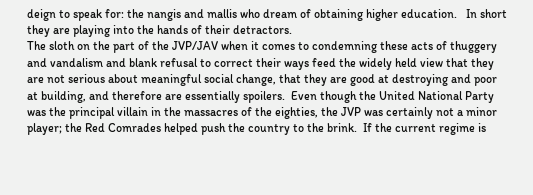deign to speak for: the nangis and mallis who dream of obtaining higher education.   In short they are playing into the hands of their detractors.
The sloth on the part of the JVP/JAV when it comes to condemning these acts of thuggery and vandalism and blank refusal to correct their ways feed the widely held view that they are not serious about meaningful social change, that they are good at destroying and poor at building, and therefore are essentially spoilers.  Even though the United National Party was the principal villain in the massacres of the eighties, the JVP was certainly not a minor player; the Red Comrades helped push the country to the brink.  If the current regime is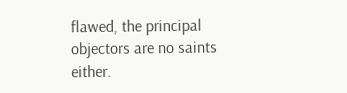flawed, the principal objectors are no saints either.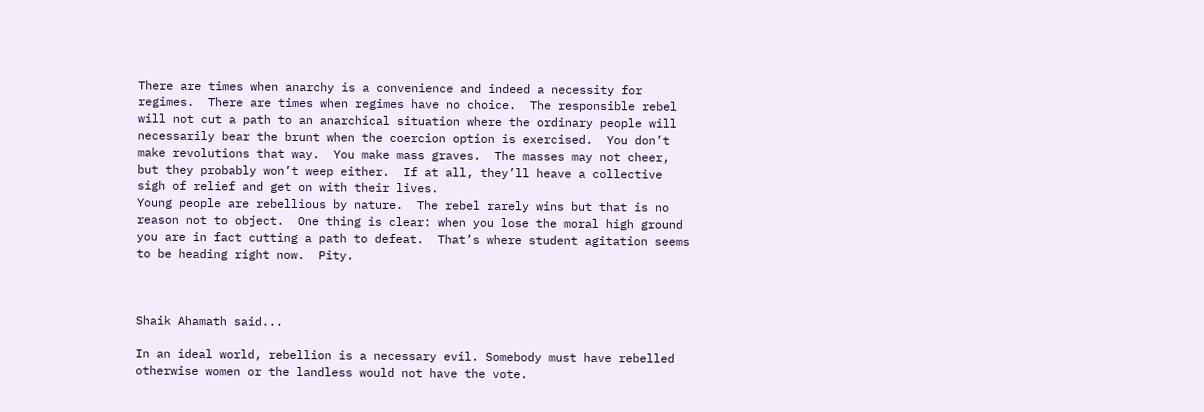There are times when anarchy is a convenience and indeed a necessity for regimes.  There are times when regimes have no choice.  The responsible rebel will not cut a path to an anarchical situation where the ordinary people will necessarily bear the brunt when the coercion option is exercised.  You don’t make revolutions that way.  You make mass graves.  The masses may not cheer, but they probably won’t weep either.  If at all, they’ll heave a collective sigh of relief and get on with their lives.
Young people are rebellious by nature.  The rebel rarely wins but that is no reason not to object.  One thing is clear: when you lose the moral high ground you are in fact cutting a path to defeat.  That’s where student agitation seems to be heading right now.  Pity.



Shaik Ahamath said...

In an ideal world, rebellion is a necessary evil. Somebody must have rebelled otherwise women or the landless would not have the vote.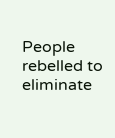People rebelled to eliminate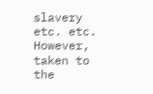slavery etc. etc. However, taken to the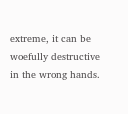extreme, it can be woefully destructive in the wrong hands.